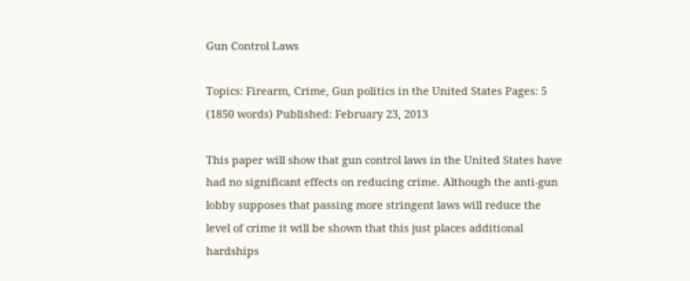Gun Control Laws

Topics: Firearm, Crime, Gun politics in the United States Pages: 5 (1850 words) Published: February 23, 2013

This paper will show that gun control laws in the United States have had no significant effects on reducing crime. Although the anti-gun lobby supposes that passing more stringent laws will reduce the level of crime it will be shown that this just places additional hardships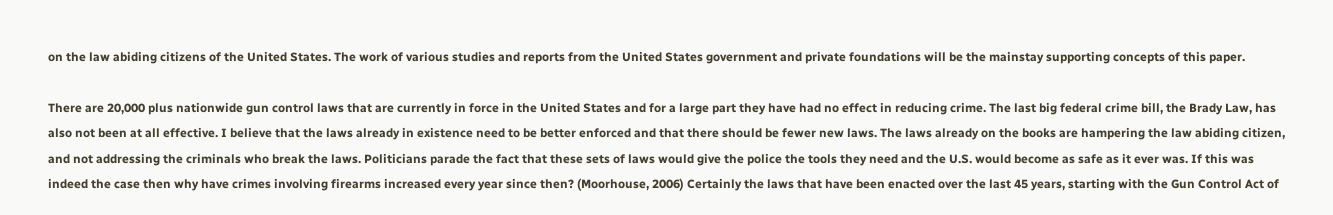on the law abiding citizens of the United States. The work of various studies and reports from the United States government and private foundations will be the mainstay supporting concepts of this paper.

There are 20,000 plus nationwide gun control laws that are currently in force in the United States and for a large part they have had no effect in reducing crime. The last big federal crime bill, the Brady Law, has also not been at all effective. I believe that the laws already in existence need to be better enforced and that there should be fewer new laws. The laws already on the books are hampering the law abiding citizen, and not addressing the criminals who break the laws. Politicians parade the fact that these sets of laws would give the police the tools they need and the U.S. would become as safe as it ever was. If this was indeed the case then why have crimes involving firearms increased every year since then? (Moorhouse, 2006) Certainly the laws that have been enacted over the last 45 years, starting with the Gun Control Act of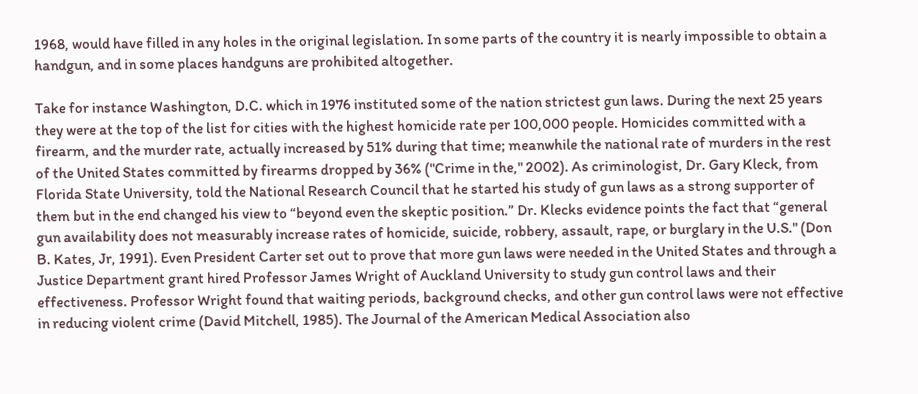1968, would have filled in any holes in the original legislation. In some parts of the country it is nearly impossible to obtain a handgun, and in some places handguns are prohibited altogether.

Take for instance Washington, D.C. which in 1976 instituted some of the nation strictest gun laws. During the next 25 years they were at the top of the list for cities with the highest homicide rate per 100,000 people. Homicides committed with a firearm, and the murder rate, actually increased by 51% during that time; meanwhile the national rate of murders in the rest of the United States committed by firearms dropped by 36% ("Crime in the," 2002). As criminologist, Dr. Gary Kleck, from Florida State University, told the National Research Council that he started his study of gun laws as a strong supporter of them but in the end changed his view to “beyond even the skeptic position.” Dr. Klecks evidence points the fact that “general gun availability does not measurably increase rates of homicide, suicide, robbery, assault, rape, or burglary in the U.S." (Don B. Kates, Jr, 1991). Even President Carter set out to prove that more gun laws were needed in the United States and through a Justice Department grant hired Professor James Wright of Auckland University to study gun control laws and their effectiveness. Professor Wright found that waiting periods, background checks, and other gun control laws were not effective in reducing violent crime (David Mitchell, 1985). The Journal of the American Medical Association also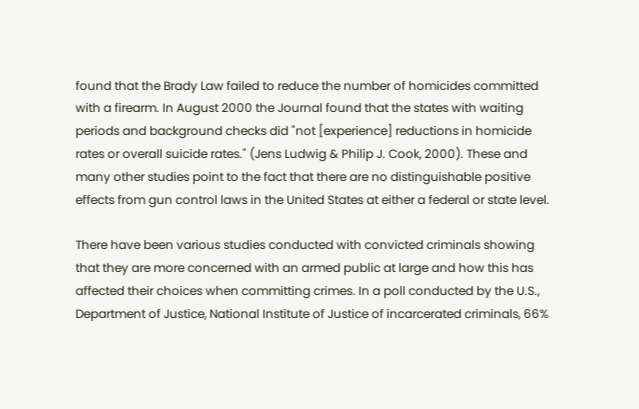found that the Brady Law failed to reduce the number of homicides committed with a firearm. In August 2000 the Journal found that the states with waiting periods and background checks did "not [experience] reductions in homicide rates or overall suicide rates." (Jens Ludwig & Philip J. Cook, 2000). These and many other studies point to the fact that there are no distinguishable positive effects from gun control laws in the United States at either a federal or state level.

There have been various studies conducted with convicted criminals showing that they are more concerned with an armed public at large and how this has affected their choices when committing crimes. In a poll conducted by the U.S., Department of Justice, National Institute of Justice of incarcerated criminals, 66%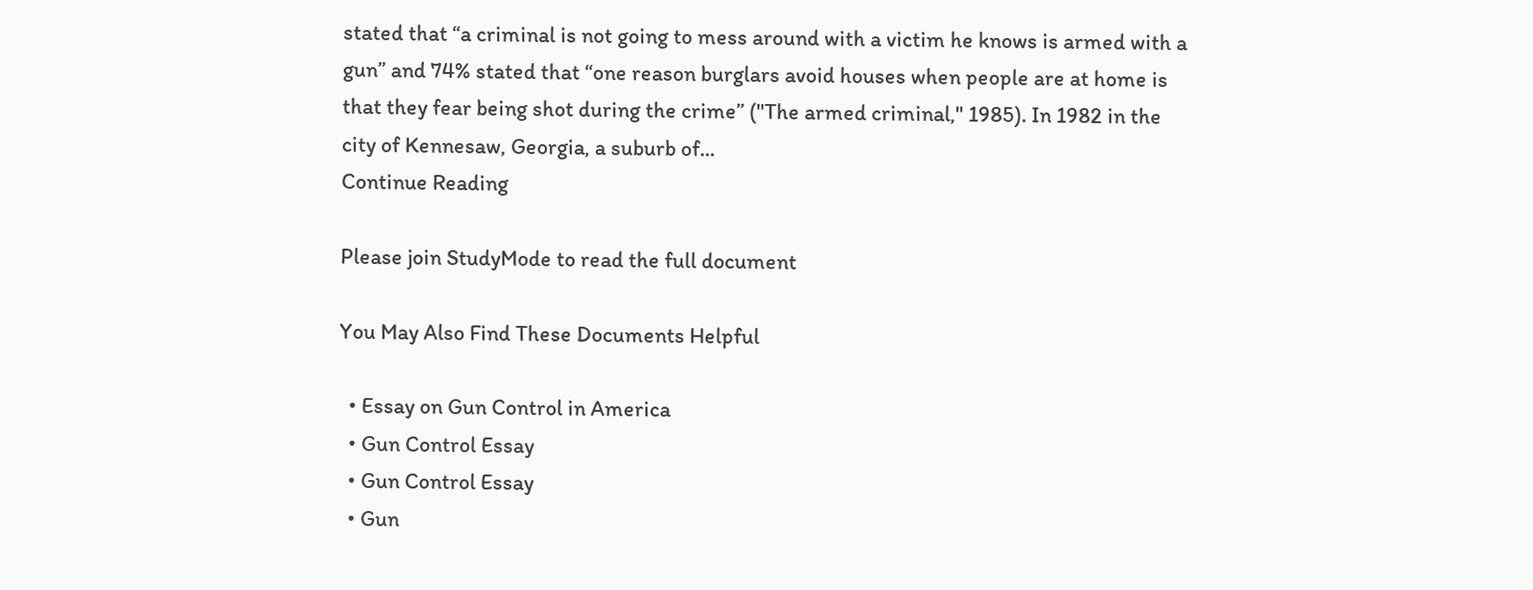stated that “a criminal is not going to mess around with a victim he knows is armed with a gun” and 74% stated that “one reason burglars avoid houses when people are at home is that they fear being shot during the crime” ("The armed criminal," 1985). In 1982 in the city of Kennesaw, Georgia, a suburb of...
Continue Reading

Please join StudyMode to read the full document

You May Also Find These Documents Helpful

  • Essay on Gun Control in America
  • Gun Control Essay
  • Gun Control Essay
  • Gun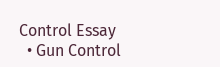Control Essay
  • Gun Control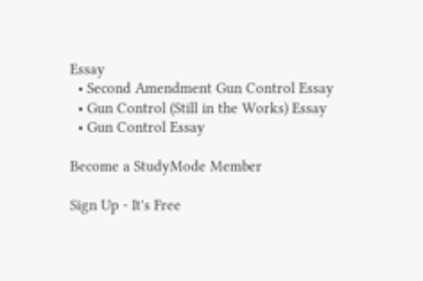Essay
  • Second Amendment Gun Control Essay
  • Gun Control (Still in the Works) Essay
  • Gun Control Essay

Become a StudyMode Member

Sign Up - It's Free